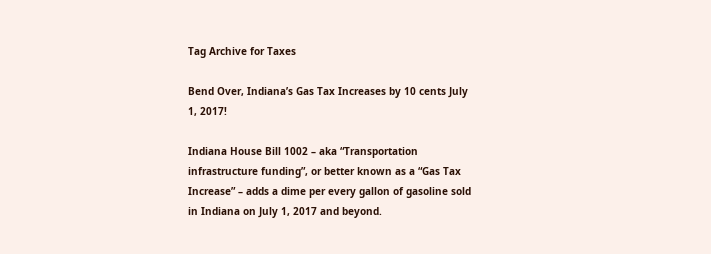Tag Archive for Taxes

Bend Over, Indiana’s Gas Tax Increases by 10 cents July 1, 2017!

Indiana House Bill 1002 – aka “Transportation infrastructure funding”, or better known as a “Gas Tax Increase” – adds a dime per every gallon of gasoline sold in Indiana on July 1, 2017 and beyond.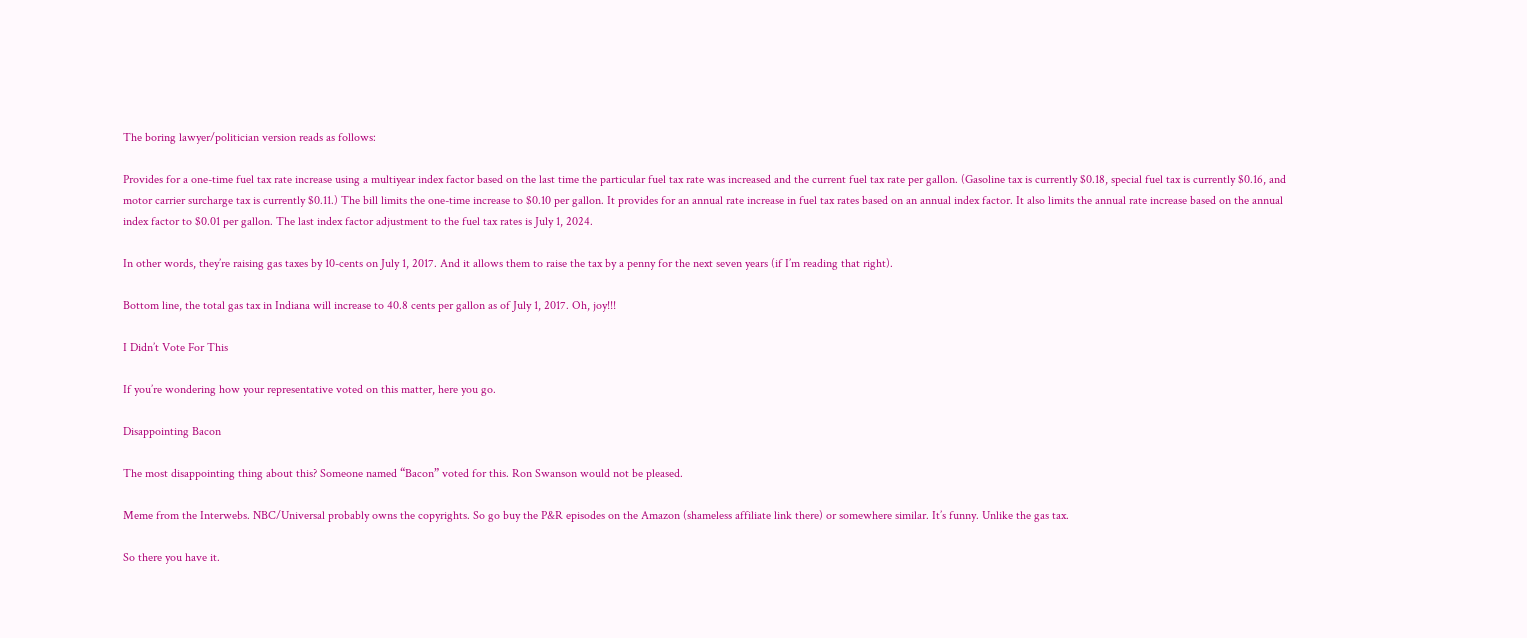The boring lawyer/politician version reads as follows:

Provides for a one-time fuel tax rate increase using a multiyear index factor based on the last time the particular fuel tax rate was increased and the current fuel tax rate per gallon. (Gasoline tax is currently $0.18, special fuel tax is currently $0.16, and motor carrier surcharge tax is currently $0.11.) The bill limits the one-time increase to $0.10 per gallon. It provides for an annual rate increase in fuel tax rates based on an annual index factor. It also limits the annual rate increase based on the annual index factor to $0.01 per gallon. The last index factor adjustment to the fuel tax rates is July 1, 2024.

In other words, they’re raising gas taxes by 10-cents on July 1, 2017. And it allows them to raise the tax by a penny for the next seven years (if I’m reading that right).

Bottom line, the total gas tax in Indiana will increase to 40.8 cents per gallon as of July 1, 2017. Oh, joy!!!

I Didn’t Vote For This

If you’re wondering how your representative voted on this matter, here you go.

Disappointing Bacon

The most disappointing thing about this? Someone named “Bacon” voted for this. Ron Swanson would not be pleased.

Meme from the Interwebs. NBC/Universal probably owns the copyrights. So go buy the P&R episodes on the Amazon (shameless affiliate link there) or somewhere similar. It’s funny. Unlike the gas tax.

So there you have it.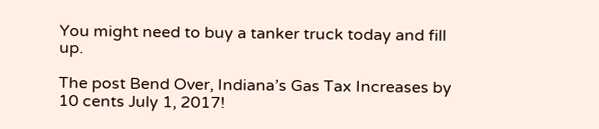You might need to buy a tanker truck today and fill up.

The post Bend Over, Indiana’s Gas Tax Increases by 10 cents July 1, 2017!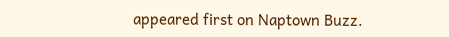appeared first on Naptown Buzz.